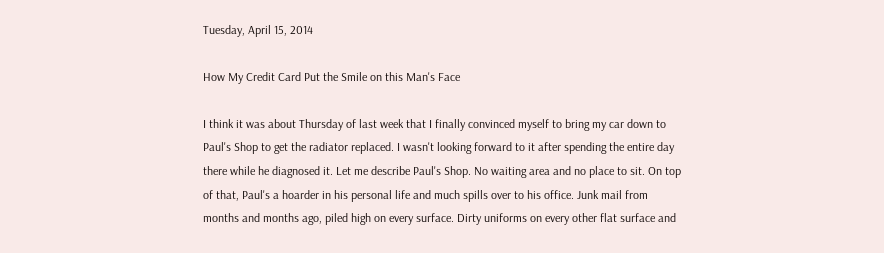Tuesday, April 15, 2014

How My Credit Card Put the Smile on this Man's Face

I think it was about Thursday of last week that I finally convinced myself to bring my car down to Paul's Shop to get the radiator replaced. I wasn't looking forward to it after spending the entire day there while he diagnosed it. Let me describe Paul's Shop. No waiting area and no place to sit. On top of that, Paul's a hoarder in his personal life and much spills over to his office. Junk mail from months and months ago, piled high on every surface. Dirty uniforms on every other flat surface and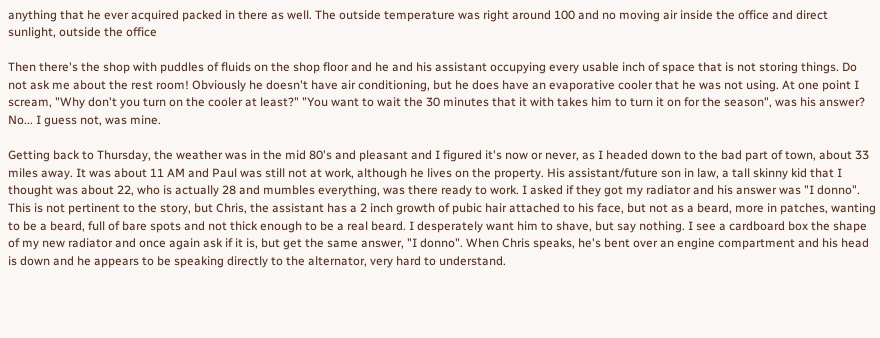anything that he ever acquired packed in there as well. The outside temperature was right around 100 and no moving air inside the office and direct sunlight, outside the office

Then there's the shop with puddles of fluids on the shop floor and he and his assistant occupying every usable inch of space that is not storing things. Do not ask me about the rest room! Obviously he doesn't have air conditioning, but he does have an evaporative cooler that he was not using. At one point I scream, "Why don't you turn on the cooler at least?" "You want to wait the 30 minutes that it with takes him to turn it on for the season", was his answer? No... I guess not, was mine.

Getting back to Thursday, the weather was in the mid 80's and pleasant and I figured it's now or never, as I headed down to the bad part of town, about 33 miles away. It was about 11 AM and Paul was still not at work, although he lives on the property. His assistant/future son in law, a tall skinny kid that I thought was about 22, who is actually 28 and mumbles everything, was there ready to work. I asked if they got my radiator and his answer was "I donno". This is not pertinent to the story, but Chris, the assistant has a 2 inch growth of pubic hair attached to his face, but not as a beard, more in patches, wanting to be a beard, full of bare spots and not thick enough to be a real beard. I desperately want him to shave, but say nothing. I see a cardboard box the shape of my new radiator and once again ask if it is, but get the same answer, "I donno". When Chris speaks, he's bent over an engine compartment and his head is down and he appears to be speaking directly to the alternator, very hard to understand.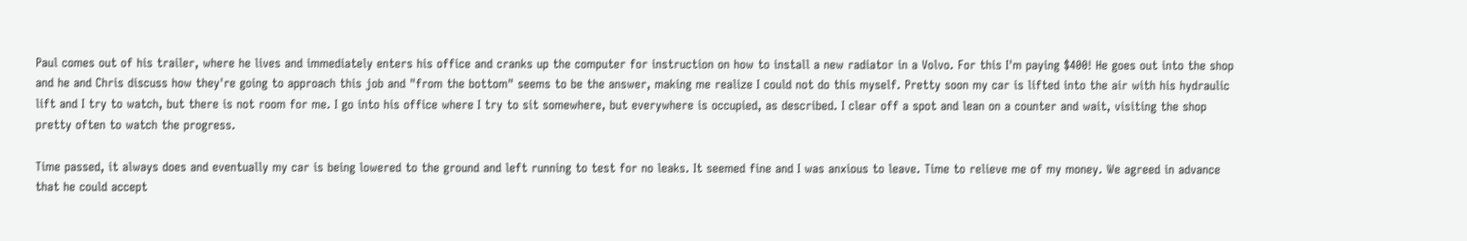Paul comes out of his trailer, where he lives and immediately enters his office and cranks up the computer for instruction on how to install a new radiator in a Volvo. For this I'm paying $400! He goes out into the shop and he and Chris discuss how they're going to approach this job and "from the bottom" seems to be the answer, making me realize I could not do this myself. Pretty soon my car is lifted into the air with his hydraulic lift and I try to watch, but there is not room for me. I go into his office where I try to sit somewhere, but everywhere is occupied, as described. I clear off a spot and lean on a counter and wait, visiting the shop pretty often to watch the progress.

Time passed, it always does and eventually my car is being lowered to the ground and left running to test for no leaks. It seemed fine and I was anxious to leave. Time to relieve me of my money. We agreed in advance that he could accept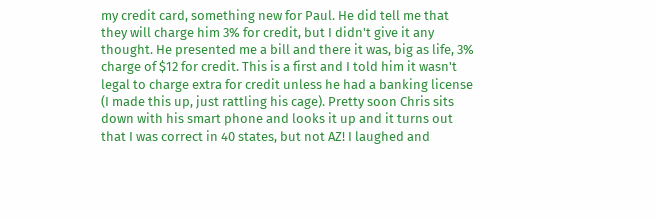my credit card, something new for Paul. He did tell me that they will charge him 3% for credit, but I didn't give it any thought. He presented me a bill and there it was, big as life, 3% charge of $12 for credit. This is a first and I told him it wasn't legal to charge extra for credit unless he had a banking license (I made this up, just rattling his cage). Pretty soon Chris sits down with his smart phone and looks it up and it turns out that I was correct in 40 states, but not AZ! I laughed and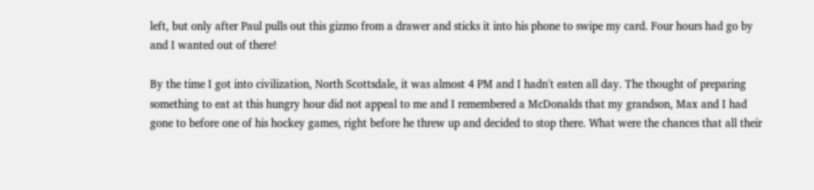left, but only after Paul pulls out this gizmo from a drawer and sticks it into his phone to swipe my card. Four hours had go by and I wanted out of there!

By the time I got into civilization, North Scottsdale, it was almost 4 PM and I hadn't eaten all day. The thought of preparing something to eat at this hungry hour did not appeal to me and I remembered a McDonalds that my grandson, Max and I had gone to before one of his hockey games, right before he threw up and decided to stop there. What were the chances that all their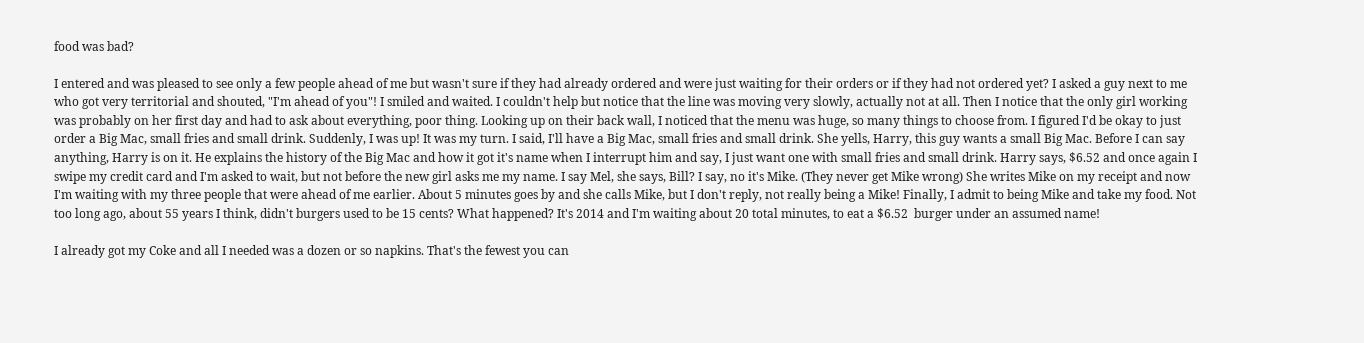food was bad?

I entered and was pleased to see only a few people ahead of me but wasn't sure if they had already ordered and were just waiting for their orders or if they had not ordered yet? I asked a guy next to me who got very territorial and shouted, "I'm ahead of you"! I smiled and waited. I couldn't help but notice that the line was moving very slowly, actually not at all. Then I notice that the only girl working was probably on her first day and had to ask about everything, poor thing. Looking up on their back wall, I noticed that the menu was huge, so many things to choose from. I figured I'd be okay to just order a Big Mac, small fries and small drink. Suddenly, I was up! It was my turn. I said, I'll have a Big Mac, small fries and small drink. She yells, Harry, this guy wants a small Big Mac. Before I can say anything, Harry is on it. He explains the history of the Big Mac and how it got it's name when I interrupt him and say, I just want one with small fries and small drink. Harry says, $6.52 and once again I swipe my credit card and I'm asked to wait, but not before the new girl asks me my name. I say Mel, she says, Bill? I say, no it's Mike. (They never get Mike wrong) She writes Mike on my receipt and now I'm waiting with my three people that were ahead of me earlier. About 5 minutes goes by and she calls Mike, but I don't reply, not really being a Mike! Finally, I admit to being Mike and take my food. Not too long ago, about 55 years I think, didn't burgers used to be 15 cents? What happened? It's 2014 and I'm waiting about 20 total minutes, to eat a $6.52  burger under an assumed name!

I already got my Coke and all I needed was a dozen or so napkins. That's the fewest you can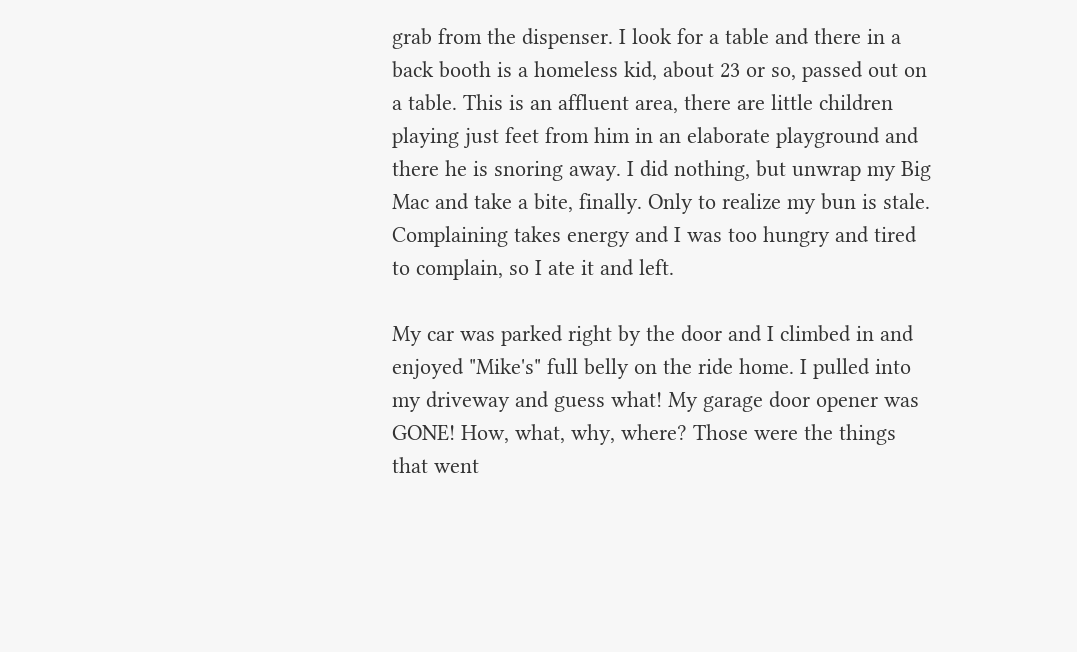grab from the dispenser. I look for a table and there in a back booth is a homeless kid, about 23 or so, passed out on a table. This is an affluent area, there are little children playing just feet from him in an elaborate playground and there he is snoring away. I did nothing, but unwrap my Big Mac and take a bite, finally. Only to realize my bun is stale. Complaining takes energy and I was too hungry and tired to complain, so I ate it and left.

My car was parked right by the door and I climbed in and enjoyed "Mike's" full belly on the ride home. I pulled into my driveway and guess what! My garage door opener was GONE! How, what, why, where? Those were the things that went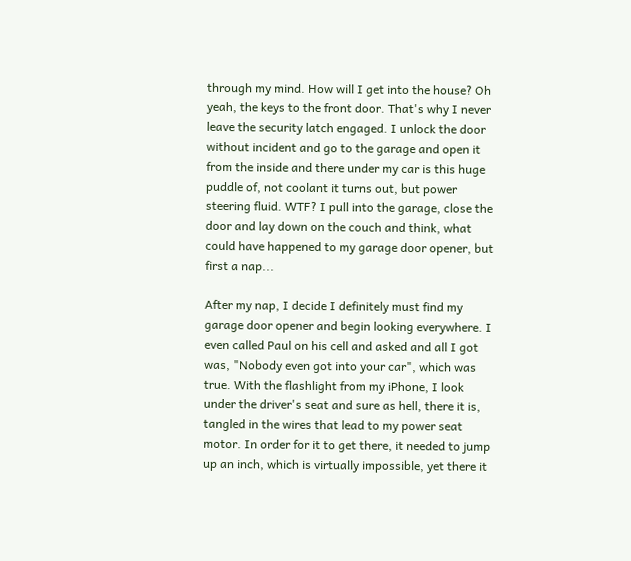through my mind. How will I get into the house? Oh yeah, the keys to the front door. That's why I never leave the security latch engaged. I unlock the door without incident and go to the garage and open it from the inside and there under my car is this huge puddle of, not coolant it turns out, but power steering fluid. WTF? I pull into the garage, close the door and lay down on the couch and think, what could have happened to my garage door opener, but first a nap...

After my nap, I decide I definitely must find my garage door opener and begin looking everywhere. I even called Paul on his cell and asked and all I got was, "Nobody even got into your car", which was true. With the flashlight from my iPhone, I look under the driver's seat and sure as hell, there it is, tangled in the wires that lead to my power seat motor. In order for it to get there, it needed to jump up an inch, which is virtually impossible, yet there it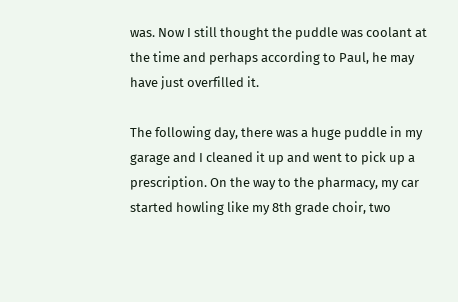was. Now I still thought the puddle was coolant at the time and perhaps according to Paul, he may have just overfilled it.

The following day, there was a huge puddle in my garage and I cleaned it up and went to pick up a prescription. On the way to the pharmacy, my car started howling like my 8th grade choir, two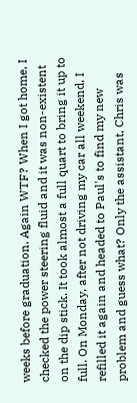weeks before graduation. Again WTF? When I got home, I checked the power steering fluid and it was non-existent on the dip stick. It took almost a full quart to bring it up to full. On Monday, after not driving my car all weekend, I refilled it again and headed to Paul's to find my new problem and guess what? Only the assistant, Chris was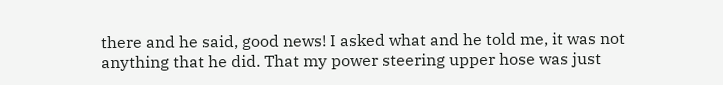there and he said, good news! I asked what and he told me, it was not anything that he did. That my power steering upper hose was just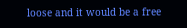loose and it would be a free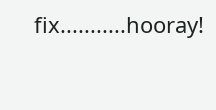fix...........hooray!